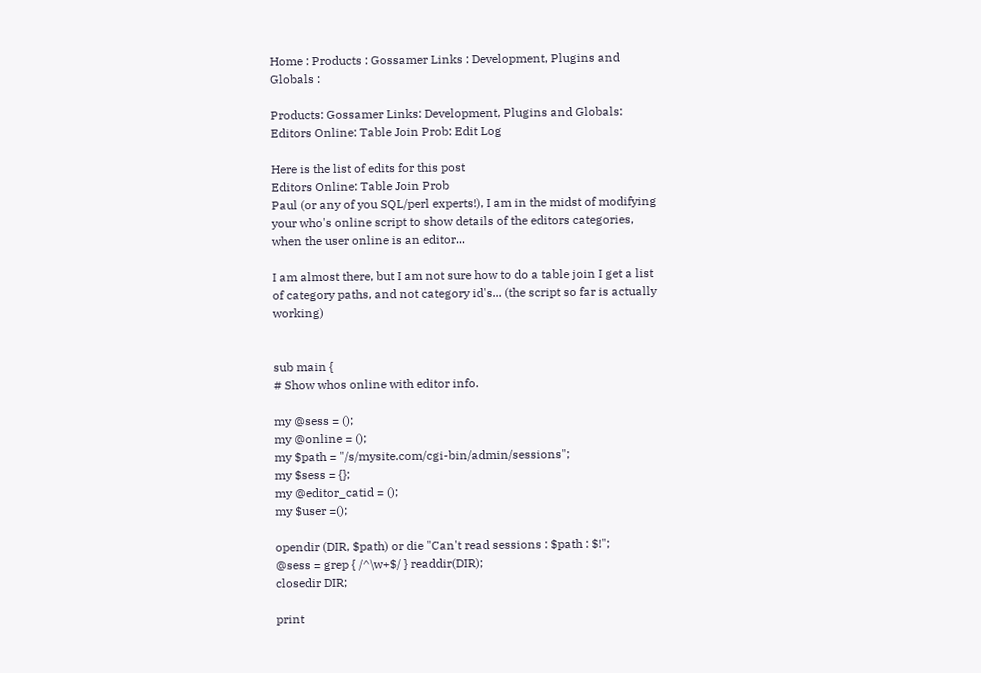Home : Products : Gossamer Links : Development, Plugins and Globals :

Products: Gossamer Links: Development, Plugins and Globals: Editors Online: Table Join Prob: Edit Log

Here is the list of edits for this post
Editors Online: Table Join Prob
Paul (or any of you SQL/perl experts!), I am in the midst of modifying your who's online script to show details of the editors categories, when the user online is an editor...

I am almost there, but I am not sure how to do a table join I get a list of category paths, and not category id's... (the script so far is actually working)


sub main {
# Show whos online with editor info.

my @sess = ();
my @online = ();
my $path = "/s/mysite.com/cgi-bin/admin/sessions";
my $sess = {};
my @editor_catid = ();
my $user =();

opendir (DIR, $path) or die "Can't read sessions : $path : $!";
@sess = grep { /^\w+$/ } readdir(DIR);
closedir DIR;

print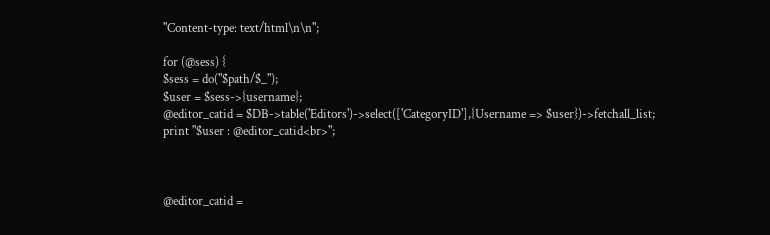"Content-type: text/html\n\n";

for (@sess) {
$sess = do("$path/$_");
$user = $sess->{username};
@editor_catid = $DB->table('Editors')->select(['CategoryID'],{Username => $user})->fetchall_list;
print "$user : @editor_catid<br>";



@editor_catid =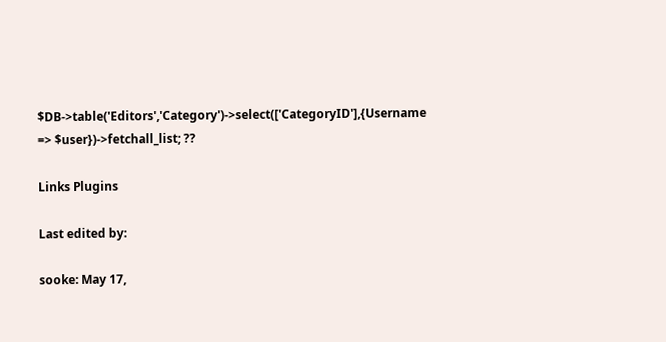$DB->table('Editors','Category')->select(['CategoryID'],{Username => $user})->fetchall_list; ??

Links Plugins

Last edited by:

sooke: May 17,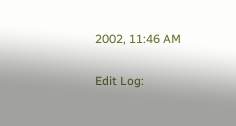2002, 11:46 AM

Edit Log: